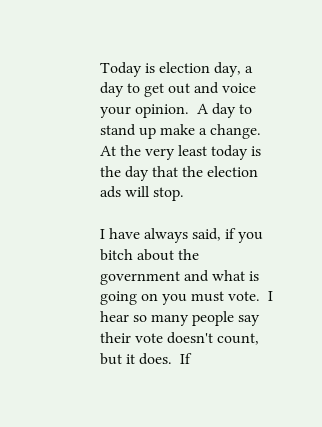Today is election day, a day to get out and voice your opinion.  A day to stand up make a change.  At the very least today is the day that the election ads will stop.

I have always said, if you bitch about the government and what is going on you must vote.  I hear so many people say their vote doesn't count, but it does.  If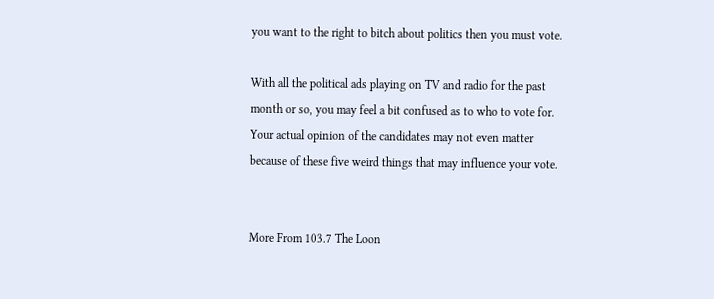you want to the right to bitch about politics then you must vote.

With all the political ads playing on TV and radio for the past month or so, you may feel a bit confused as to who to vote for.  Your actual opinion of the candidates may not even matter because of these five weird things that may influence your vote.


More From 103.7 The Loon